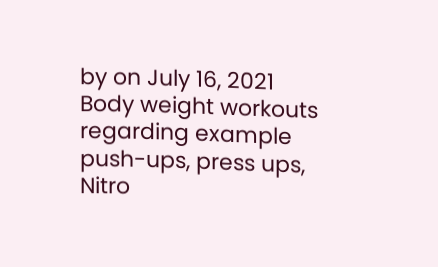by on July 16, 2021
Body weight workouts regarding example push-ups, press ups, Nitro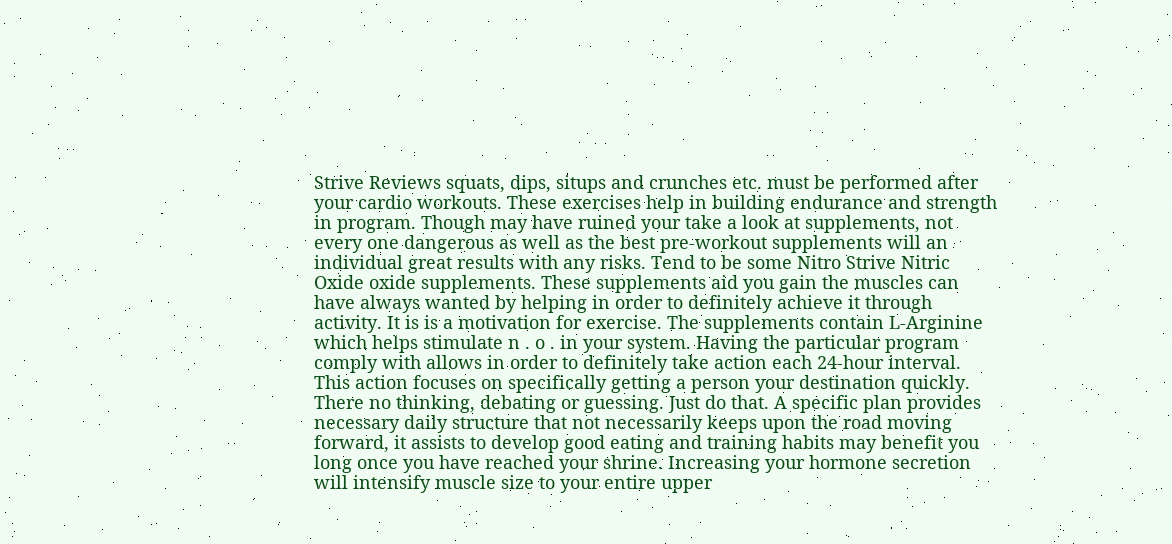Strive Reviews squats, dips, situps and crunches etc. must be performed after your cardio workouts. These exercises help in building endurance and strength in program. Though may have ruined your take a look at supplements, not every one dangerous as well as the best pre-workout supplements will an individual great results with any risks. Tend to be some Nitro Strive Nitric Oxide oxide supplements. These supplements aid you gain the muscles can have always wanted by helping in order to definitely achieve it through activity. It is is a motivation for exercise. The supplements contain L-Arginine which helps stimulate n . o . in your system. Having the particular program comply with allows in order to definitely take action each 24-hour interval. This action focuses on specifically getting a person your destination quickly. There no thinking, debating or guessing. Just do that. A specific plan provides necessary daily structure that not necessarily keeps upon the road moving forward, it assists to develop good eating and training habits may benefit you long once you have reached your shrine. Increasing your hormone secretion will intensify muscle size to your entire upper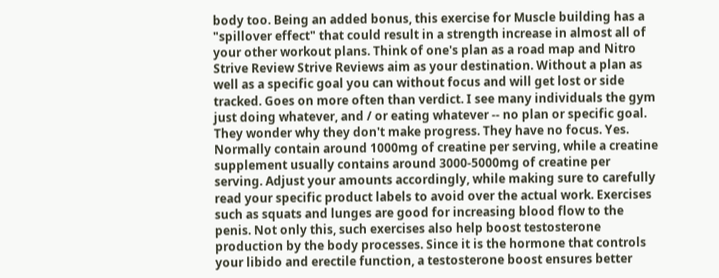body too. Being an added bonus, this exercise for Muscle building has a "spillover effect" that could result in a strength increase in almost all of your other workout plans. Think of one's plan as a road map and Nitro Strive Review Strive Reviews aim as your destination. Without a plan as well as a specific goal you can without focus and will get lost or side tracked. Goes on more often than verdict. I see many individuals the gym just doing whatever, and / or eating whatever -- no plan or specific goal. They wonder why they don't make progress. They have no focus. Yes. Normally contain around 1000mg of creatine per serving, while a creatine supplement usually contains around 3000-5000mg of creatine per serving. Adjust your amounts accordingly, while making sure to carefully read your specific product labels to avoid over the actual work. Exercises such as squats and lunges are good for increasing blood flow to the penis. Not only this, such exercises also help boost testosterone production by the body processes. Since it is the hormone that controls your libido and erectile function, a testosterone boost ensures better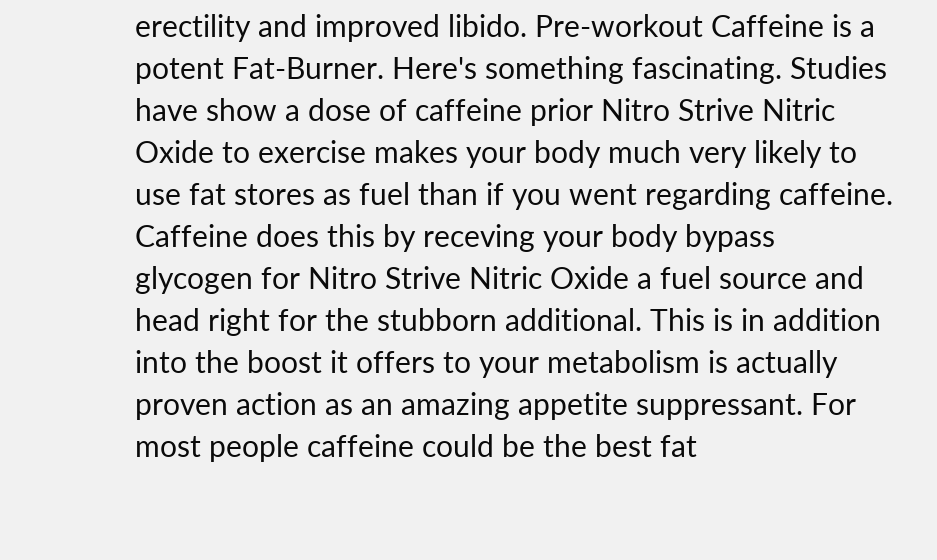erectility and improved libido. Pre-workout Caffeine is a potent Fat-Burner. Here's something fascinating. Studies have show a dose of caffeine prior Nitro Strive Nitric Oxide to exercise makes your body much very likely to use fat stores as fuel than if you went regarding caffeine. Caffeine does this by receving your body bypass glycogen for Nitro Strive Nitric Oxide a fuel source and head right for the stubborn additional. This is in addition into the boost it offers to your metabolism is actually proven action as an amazing appetite suppressant. For most people caffeine could be the best fat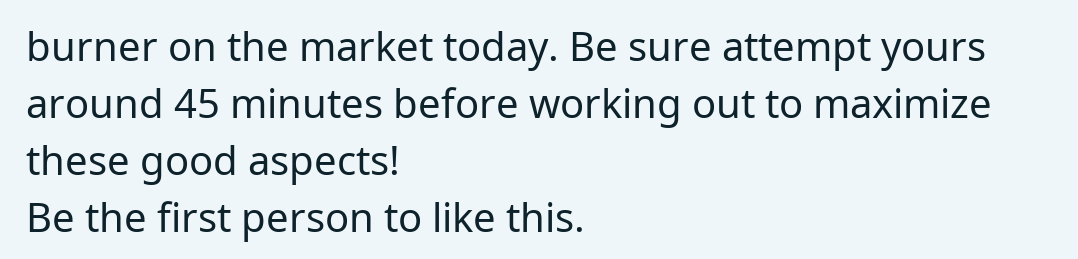burner on the market today. Be sure attempt yours around 45 minutes before working out to maximize these good aspects!
Be the first person to like this.